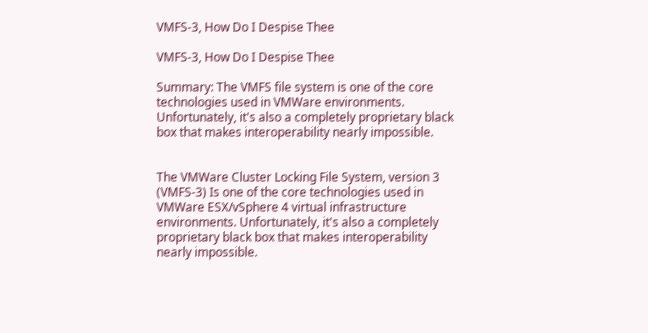VMFS-3, How Do I Despise Thee

VMFS-3, How Do I Despise Thee

Summary: The VMFS file system is one of the core technologies used in VMWare environments. Unfortunately, it's also a completely proprietary black box that makes interoperability nearly impossible.


The VMWare Cluster Locking File System, version 3 (VMFS-3) Is one of the core technologies used in VMWare ESX/vSphere 4 virtual infrastructure environments. Unfortunately, it's also a completely proprietary black box that makes interoperability nearly impossible.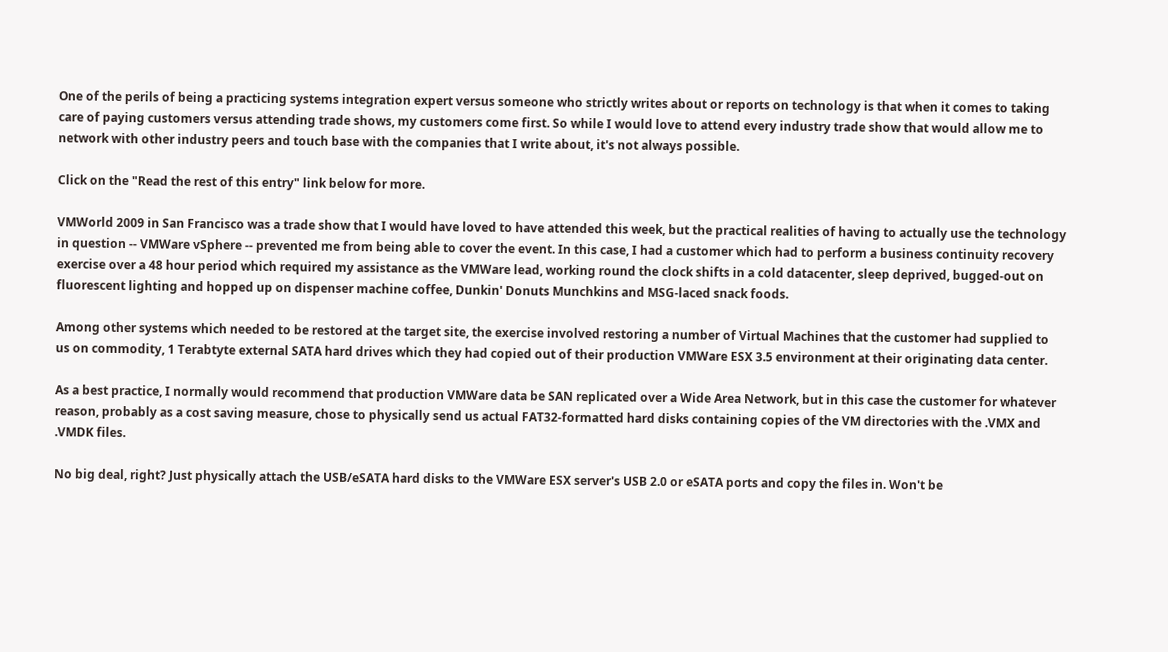One of the perils of being a practicing systems integration expert versus someone who strictly writes about or reports on technology is that when it comes to taking care of paying customers versus attending trade shows, my customers come first. So while I would love to attend every industry trade show that would allow me to network with other industry peers and touch base with the companies that I write about, it's not always possible.

Click on the "Read the rest of this entry" link below for more.

VMWorld 2009 in San Francisco was a trade show that I would have loved to have attended this week, but the practical realities of having to actually use the technology in question -- VMWare vSphere -- prevented me from being able to cover the event. In this case, I had a customer which had to perform a business continuity recovery exercise over a 48 hour period which required my assistance as the VMWare lead, working round the clock shifts in a cold datacenter, sleep deprived, bugged-out on fluorescent lighting and hopped up on dispenser machine coffee, Dunkin' Donuts Munchkins and MSG-laced snack foods.

Among other systems which needed to be restored at the target site, the exercise involved restoring a number of Virtual Machines that the customer had supplied to us on commodity, 1 Terabtyte external SATA hard drives which they had copied out of their production VMWare ESX 3.5 environment at their originating data center.

As a best practice, I normally would recommend that production VMWare data be SAN replicated over a Wide Area Network, but in this case the customer for whatever reason, probably as a cost saving measure, chose to physically send us actual FAT32-formatted hard disks containing copies of the VM directories with the .VMX and .VMDK files.

No big deal, right? Just physically attach the USB/eSATA hard disks to the VMWare ESX server's USB 2.0 or eSATA ports and copy the files in. Won't be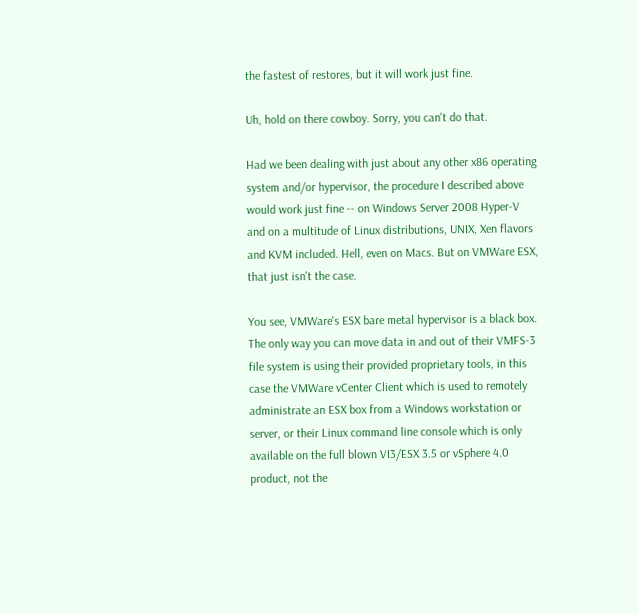the fastest of restores, but it will work just fine.

Uh, hold on there cowboy. Sorry, you can't do that.

Had we been dealing with just about any other x86 operating system and/or hypervisor, the procedure I described above would work just fine -- on Windows Server 2008 Hyper-V and on a multitude of Linux distributions, UNIX, Xen flavors and KVM included. Hell, even on Macs. But on VMWare ESX, that just isn't the case.

You see, VMWare's ESX bare metal hypervisor is a black box. The only way you can move data in and out of their VMFS-3 file system is using their provided proprietary tools, in this case the VMWare vCenter Client which is used to remotely administrate an ESX box from a Windows workstation or server, or their Linux command line console which is only available on the full blown VI3/ESX 3.5 or vSphere 4.0 product, not the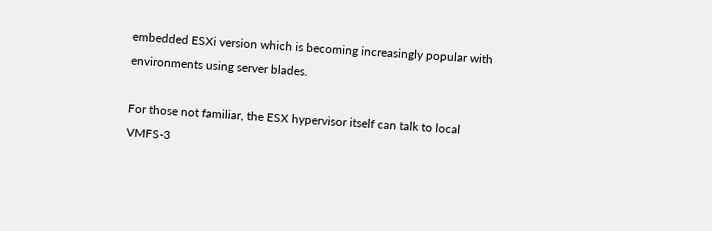embedded ESXi version which is becoming increasingly popular with environments using server blades.

For those not familiar, the ESX hypervisor itself can talk to local VMFS-3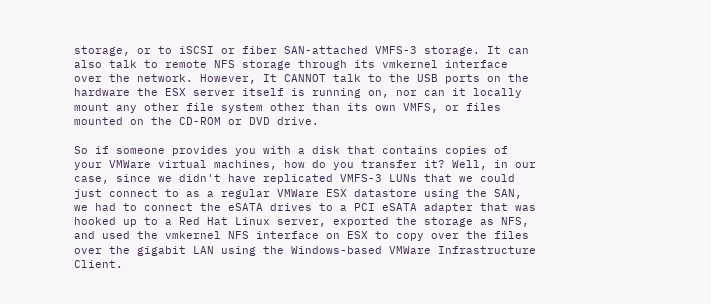storage, or to iSCSI or fiber SAN-attached VMFS-3 storage. It can also talk to remote NFS storage through its vmkernel interface over the network. However, It CANNOT talk to the USB ports on the hardware the ESX server itself is running on, nor can it locally mount any other file system other than its own VMFS, or files mounted on the CD-ROM or DVD drive.

So if someone provides you with a disk that contains copies of your VMWare virtual machines, how do you transfer it? Well, in our case, since we didn't have replicated VMFS-3 LUNs that we could just connect to as a regular VMWare ESX datastore using the SAN, we had to connect the eSATA drives to a PCI eSATA adapter that was hooked up to a Red Hat Linux server, exported the storage as NFS, and used the vmkernel NFS interface on ESX to copy over the files over the gigabit LAN using the Windows-based VMWare Infrastructure Client.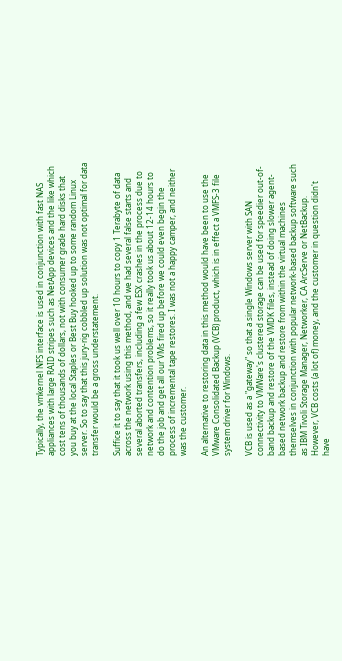Typically, the vmkernel NFS interface is used in conjunction with fast NAS appliances with large RAID stripes such as NetApp devices and the like which cost tens of thousands of dollars, not with consumer grade hard disks that you buy at the local Staples or Best Buy hooked up to some random Linux server. So to say that this jury-rig cobbled up solution was not optimal for data transfer would be a gross understatement.

Suffice it to say that it took us well over 10 hours to copy 1 Terabyte of data across the network using this method, and we had several false starts and several aborted transfers, including a few ESX crashes in the process due to network and contention problems, so it really took us about 12-14 hours to do the job and get all our VMs fired up before we could even begin the process of incremental tape restores. I was not a happy camper, and neither was the customer.

An alternative to restoring data in this method would have been to use the VMware Consolidated Backup (VCB) product, which is in effect a VMFS-3 file system driver for Windows.

VCB is used as a "gateway" so that a single Windows server with SAN connectivity to VMWare's clustered storage can be used for speedier out-of-band backup and restore of the VMDK files, instead of doing slower agent-based network backup and restore from within the virtual machines themselves in conjunction with popular network-based backup software such as IBM Tivoli Storage Manager, Networker, CA ArcServe or NetBackup. However, VCB costs (a lot of) money, and the customer in question didn't have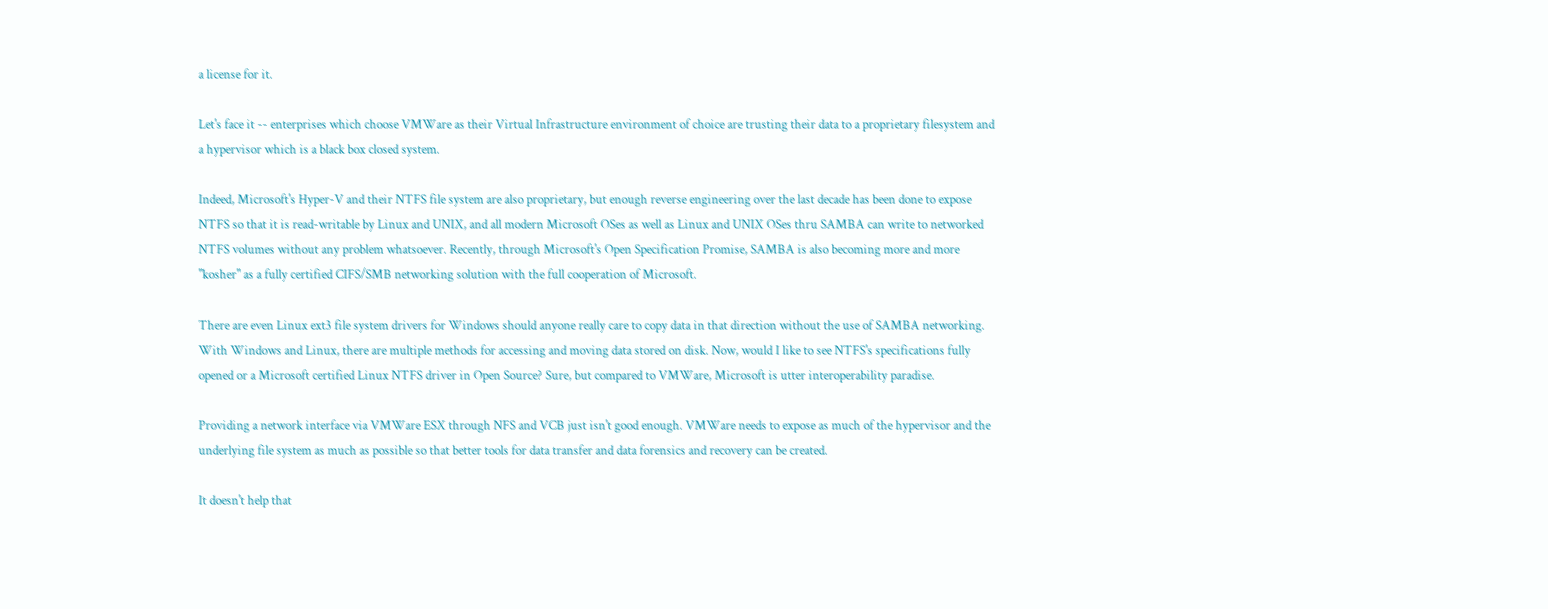a license for it.

Let's face it -- enterprises which choose VMWare as their Virtual Infrastructure environment of choice are trusting their data to a proprietary filesystem and a hypervisor which is a black box closed system.

Indeed, Microsoft's Hyper-V and their NTFS file system are also proprietary, but enough reverse engineering over the last decade has been done to expose NTFS so that it is read-writable by Linux and UNIX, and all modern Microsoft OSes as well as Linux and UNIX OSes thru SAMBA can write to networked NTFS volumes without any problem whatsoever. Recently, through Microsoft's Open Specification Promise, SAMBA is also becoming more and more "kosher" as a fully certified CIFS/SMB networking solution with the full cooperation of Microsoft.

There are even Linux ext3 file system drivers for Windows should anyone really care to copy data in that direction without the use of SAMBA networking. With Windows and Linux, there are multiple methods for accessing and moving data stored on disk. Now, would I like to see NTFS's specifications fully opened or a Microsoft certified Linux NTFS driver in Open Source? Sure, but compared to VMWare, Microsoft is utter interoperability paradise.

Providing a network interface via VMWare ESX through NFS and VCB just isn't good enough. VMWare needs to expose as much of the hypervisor and the underlying file system as much as possible so that better tools for data transfer and data forensics and recovery can be created.

It doesn't help that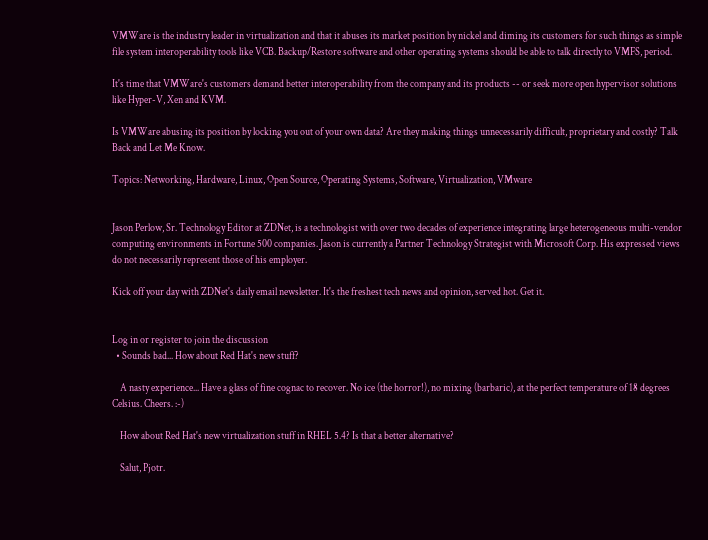VMWare is the industry leader in virtualization and that it abuses its market position by nickel and diming its customers for such things as simple file system interoperability tools like VCB. Backup/Restore software and other operating systems should be able to talk directly to VMFS, period.

It's time that VMWare's customers demand better interoperability from the company and its products -- or seek more open hypervisor solutions like Hyper-V, Xen and KVM.

Is VMWare abusing its position by locking you out of your own data? Are they making things unnecessarily difficult, proprietary and costly? Talk Back and Let Me Know.

Topics: Networking, Hardware, Linux, Open Source, Operating Systems, Software, Virtualization, VMware


Jason Perlow, Sr. Technology Editor at ZDNet, is a technologist with over two decades of experience integrating large heterogeneous multi-vendor computing environments in Fortune 500 companies. Jason is currently a Partner Technology Strategist with Microsoft Corp. His expressed views do not necessarily represent those of his employer.

Kick off your day with ZDNet's daily email newsletter. It's the freshest tech news and opinion, served hot. Get it.


Log in or register to join the discussion
  • Sounds bad... How about Red Hat's new stuff?

    A nasty experience... Have a glass of fine cognac to recover. No ice (the horror!), no mixing (barbaric), at the perfect temperature of 18 degrees Celsius. Cheers. :-)

    How about Red Hat's new virtualization stuff in RHEL 5.4? Is that a better alternative?

    Salut, Pjotr.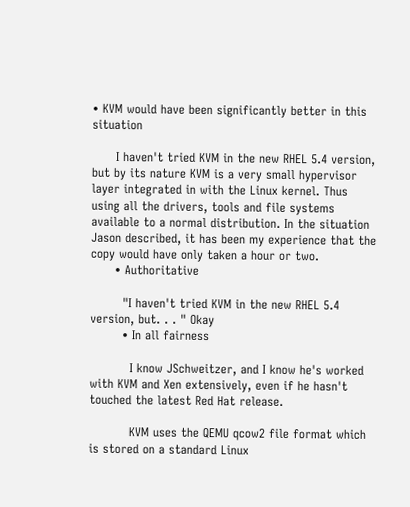• KVM would have been significantly better in this situation

      I haven't tried KVM in the new RHEL 5.4 version, but by its nature KVM is a very small hypervisor layer integrated in with the Linux kernel. Thus using all the drivers, tools and file systems available to a normal distribution. In the situation Jason described, it has been my experience that the copy would have only taken a hour or two.
      • Authoritative

        "I haven't tried KVM in the new RHEL 5.4 version, but. . . " Okay
        • In all fairness

          I know JSchweitzer, and I know he's worked with KVM and Xen extensively, even if he hasn't touched the latest Red Hat release.

          KVM uses the QEMU qcow2 file format which is stored on a standard Linux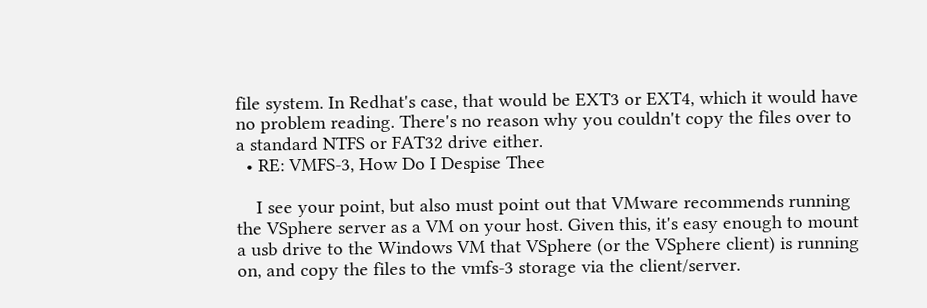file system. In Redhat's case, that would be EXT3 or EXT4, which it would have no problem reading. There's no reason why you couldn't copy the files over to a standard NTFS or FAT32 drive either.
  • RE: VMFS-3, How Do I Despise Thee

    I see your point, but also must point out that VMware recommends running the VSphere server as a VM on your host. Given this, it's easy enough to mount a usb drive to the Windows VM that VSphere (or the VSphere client) is running on, and copy the files to the vmfs-3 storage via the client/server.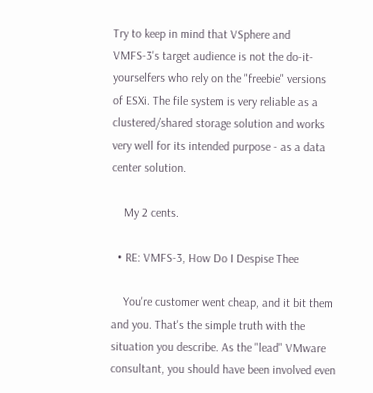Try to keep in mind that VSphere and VMFS-3's target audience is not the do-it-yourselfers who rely on the "freebie" versions of ESXi. The file system is very reliable as a clustered/shared storage solution and works very well for its intended purpose - as a data center solution.

    My 2 cents.

  • RE: VMFS-3, How Do I Despise Thee

    You're customer went cheap, and it bit them and you. That's the simple truth with the situation you describe. As the "lead" VMware consultant, you should have been involved even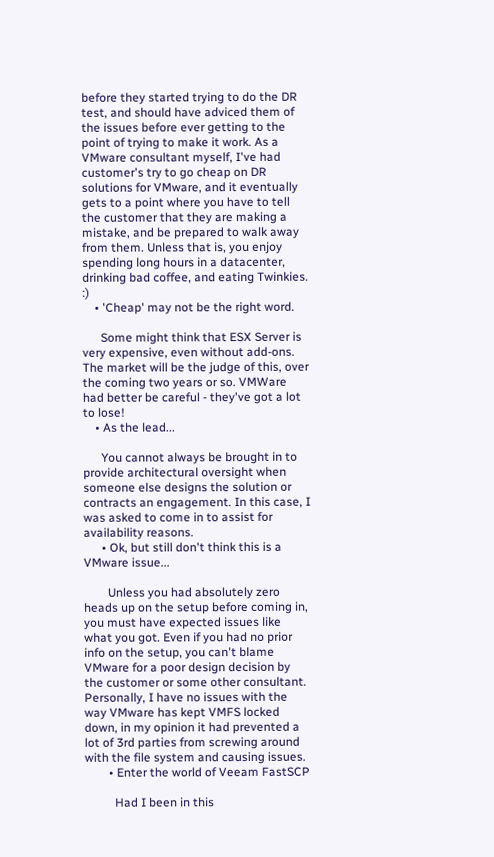before they started trying to do the DR test, and should have adviced them of the issues before ever getting to the point of trying to make it work. As a VMware consultant myself, I've had customer's try to go cheap on DR solutions for VMware, and it eventually gets to a point where you have to tell the customer that they are making a mistake, and be prepared to walk away from them. Unless that is, you enjoy spending long hours in a datacenter, drinking bad coffee, and eating Twinkies. :)
    • 'Cheap' may not be the right word.

      Some might think that ESX Server is very expensive, even without add-ons. The market will be the judge of this, over the coming two years or so. VMWare had better be careful - they've got a lot to lose!
    • As the lead...

      You cannot always be brought in to provide architectural oversight when someone else designs the solution or contracts an engagement. In this case, I was asked to come in to assist for availability reasons.
      • Ok, but still don't think this is a VMware issue...

        Unless you had absolutely zero heads up on the setup before coming in, you must have expected issues like what you got. Even if you had no prior info on the setup, you can't blame VMware for a poor design decision by the customer or some other consultant. Personally, I have no issues with the way VMware has kept VMFS locked down, in my opinion it had prevented a lot of 3rd parties from screwing around with the file system and causing issues.
        • Enter the world of Veeam FastSCP

          Had I been in this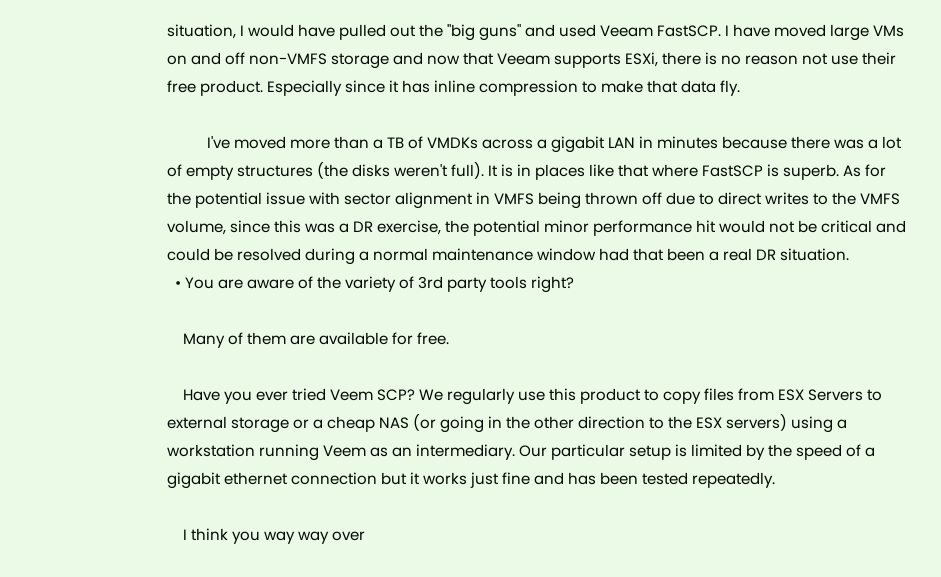situation, I would have pulled out the "big guns" and used Veeam FastSCP. I have moved large VMs on and off non-VMFS storage and now that Veeam supports ESXi, there is no reason not use their free product. Especially since it has inline compression to make that data fly.

          I've moved more than a TB of VMDKs across a gigabit LAN in minutes because there was a lot of empty structures (the disks weren't full). It is in places like that where FastSCP is superb. As for the potential issue with sector alignment in VMFS being thrown off due to direct writes to the VMFS volume, since this was a DR exercise, the potential minor performance hit would not be critical and could be resolved during a normal maintenance window had that been a real DR situation.
  • You are aware of the variety of 3rd party tools right?

    Many of them are available for free.

    Have you ever tried Veem SCP? We regularly use this product to copy files from ESX Servers to external storage or a cheap NAS (or going in the other direction to the ESX servers) using a workstation running Veem as an intermediary. Our particular setup is limited by the speed of a gigabit ethernet connection but it works just fine and has been tested repeatedly.

    I think you way way over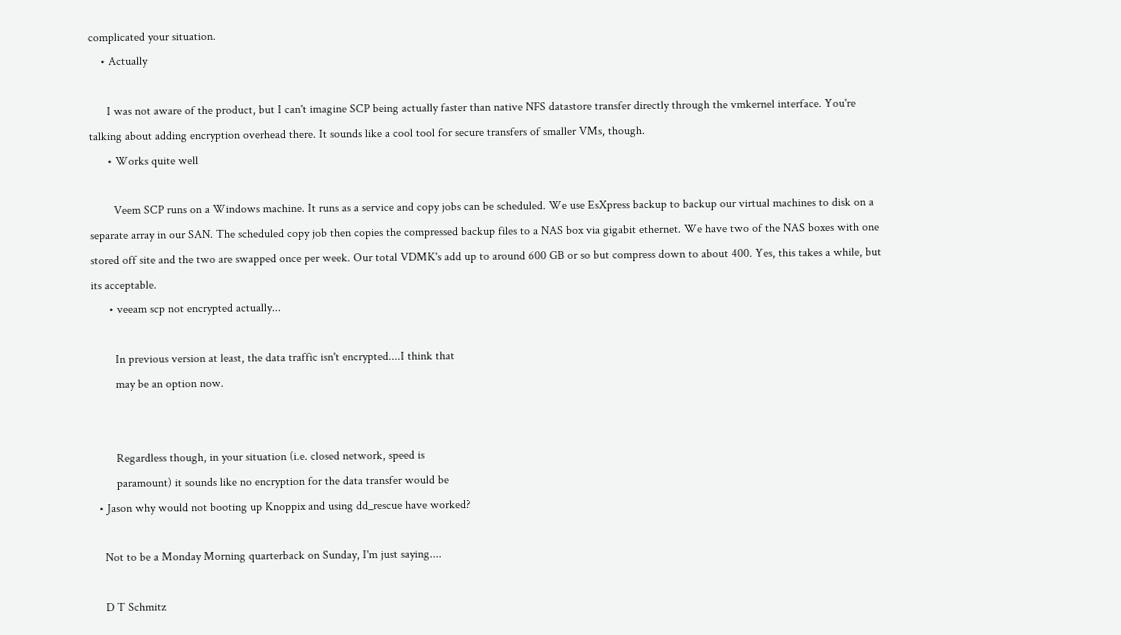complicated your situation.
    • Actually

      I was not aware of the product, but I can't imagine SCP being actually faster than native NFS datastore transfer directly through the vmkernel interface. You're talking about adding encryption overhead there. It sounds like a cool tool for secure transfers of smaller VMs, though.
      • Works quite well

        Veem SCP runs on a Windows machine. It runs as a service and copy jobs can be scheduled. We use EsXpress backup to backup our virtual machines to disk on a separate array in our SAN. The scheduled copy job then copies the compressed backup files to a NAS box via gigabit ethernet. We have two of the NAS boxes with one stored off site and the two are swapped once per week. Our total VDMK's add up to around 600 GB or so but compress down to about 400. Yes, this takes a while, but its acceptable.
      • veeam scp not encrypted actually...

        In previous version at least, the data traffic isn't encrypted....I think that
        may be an option now.


        Regardless though, in your situation (i.e. closed network, speed is
        paramount) it sounds like no encryption for the data transfer would be
  • Jason why would not booting up Knoppix and using dd_rescue have worked?

    Not to be a Monday Morning quarterback on Sunday, I'm just saying....

    D T Schmitz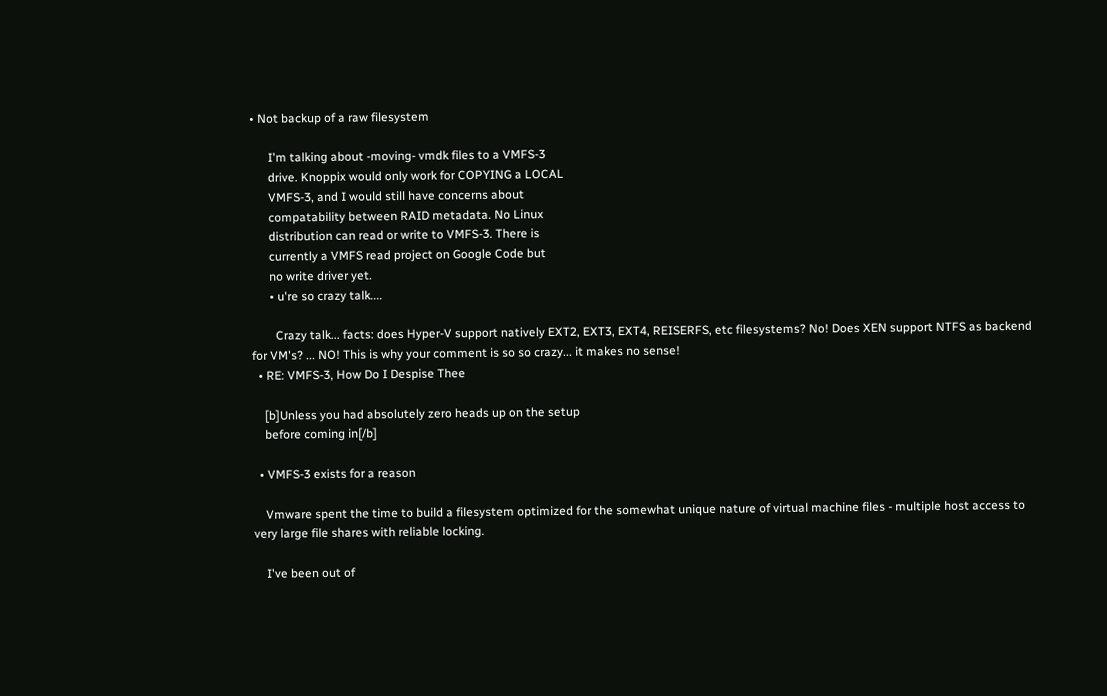• Not backup of a raw filesystem

      I'm talking about -moving- vmdk files to a VMFS-3
      drive. Knoppix would only work for COPYING a LOCAL
      VMFS-3, and I would still have concerns about
      compatability between RAID metadata. No Linux
      distribution can read or write to VMFS-3. There is
      currently a VMFS read project on Google Code but
      no write driver yet.
      • u're so crazy talk....

        Crazy talk... facts: does Hyper-V support natively EXT2, EXT3, EXT4, REISERFS, etc filesystems? No! Does XEN support NTFS as backend for VM's? ... NO! This is why your comment is so so crazy... it makes no sense!
  • RE: VMFS-3, How Do I Despise Thee

    [b]Unless you had absolutely zero heads up on the setup
    before coming in[/b]

  • VMFS-3 exists for a reason

    Vmware spent the time to build a filesystem optimized for the somewhat unique nature of virtual machine files - multiple host access to very large file shares with reliable locking.

    I've been out of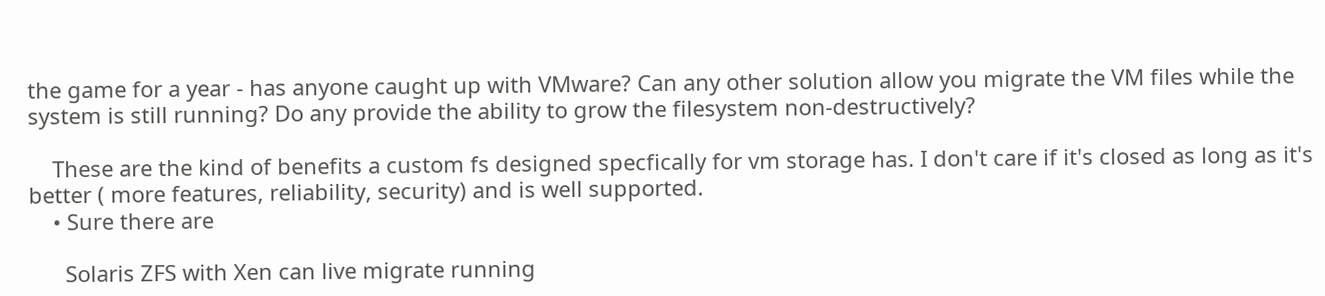the game for a year - has anyone caught up with VMware? Can any other solution allow you migrate the VM files while the system is still running? Do any provide the ability to grow the filesystem non-destructively?

    These are the kind of benefits a custom fs designed specfically for vm storage has. I don't care if it's closed as long as it's better ( more features, reliability, security) and is well supported.
    • Sure there are

      Solaris ZFS with Xen can live migrate running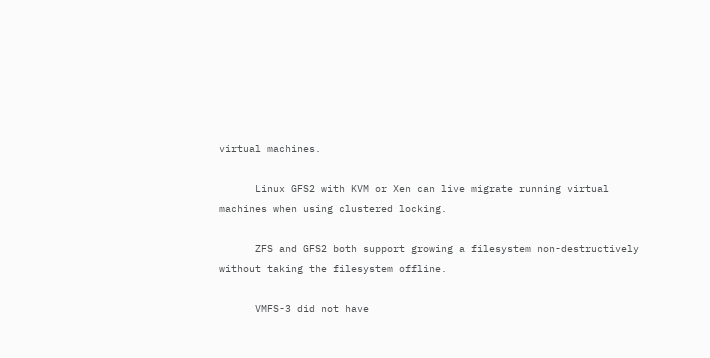virtual machines.

      Linux GFS2 with KVM or Xen can live migrate running virtual machines when using clustered locking.

      ZFS and GFS2 both support growing a filesystem non-destructively without taking the filesystem offline.

      VMFS-3 did not have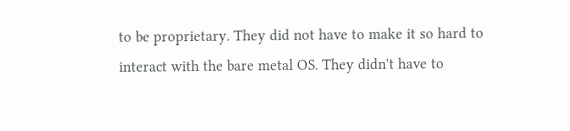to be proprietary. They did not have to make it so hard to interact with the bare metal OS. They didn't have to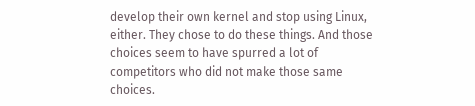develop their own kernel and stop using Linux, either. They chose to do these things. And those choices seem to have spurred a lot of competitors who did not make those same choices.